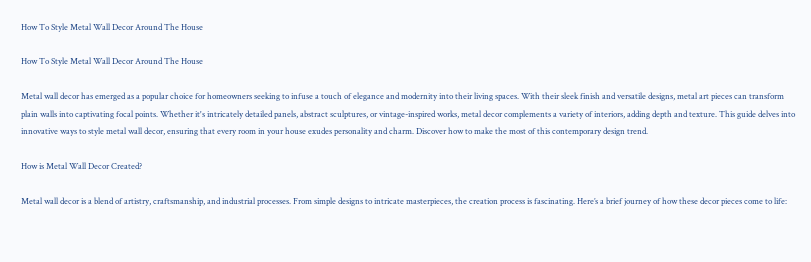How To Style Metal Wall Decor Around The House

How To Style Metal Wall Decor Around The House

Metal wall decor has emerged as a popular choice for homeowners seeking to infuse a touch of elegance and modernity into their living spaces. With their sleek finish and versatile designs, metal art pieces can transform plain walls into captivating focal points. Whether it's intricately detailed panels, abstract sculptures, or vintage-inspired works, metal decor complements a variety of interiors, adding depth and texture. This guide delves into innovative ways to style metal wall decor, ensuring that every room in your house exudes personality and charm. Discover how to make the most of this contemporary design trend.

How is Metal Wall Decor Created?

Metal wall decor is a blend of artistry, craftsmanship, and industrial processes. From simple designs to intricate masterpieces, the creation process is fascinating. Here’s a brief journey of how these decor pieces come to life: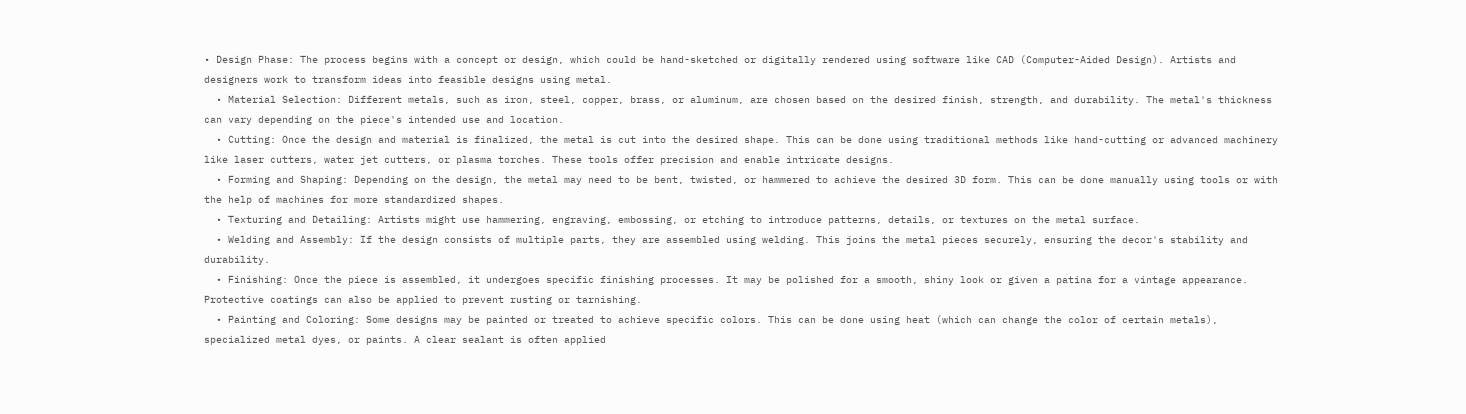• Design Phase: The process begins with a concept or design, which could be hand-sketched or digitally rendered using software like CAD (Computer-Aided Design). Artists and designers work to transform ideas into feasible designs using metal.
  • Material Selection: Different metals, such as iron, steel, copper, brass, or aluminum, are chosen based on the desired finish, strength, and durability. The metal's thickness can vary depending on the piece's intended use and location.
  • Cutting: Once the design and material is finalized, the metal is cut into the desired shape. This can be done using traditional methods like hand-cutting or advanced machinery like laser cutters, water jet cutters, or plasma torches. These tools offer precision and enable intricate designs.
  • Forming and Shaping: Depending on the design, the metal may need to be bent, twisted, or hammered to achieve the desired 3D form. This can be done manually using tools or with the help of machines for more standardized shapes.
  • Texturing and Detailing: Artists might use hammering, engraving, embossing, or etching to introduce patterns, details, or textures on the metal surface.
  • Welding and Assembly: If the design consists of multiple parts, they are assembled using welding. This joins the metal pieces securely, ensuring the decor's stability and durability.
  • Finishing: Once the piece is assembled, it undergoes specific finishing processes. It may be polished for a smooth, shiny look or given a patina for a vintage appearance. Protective coatings can also be applied to prevent rusting or tarnishing.
  • Painting and Coloring: Some designs may be painted or treated to achieve specific colors. This can be done using heat (which can change the color of certain metals), specialized metal dyes, or paints. A clear sealant is often applied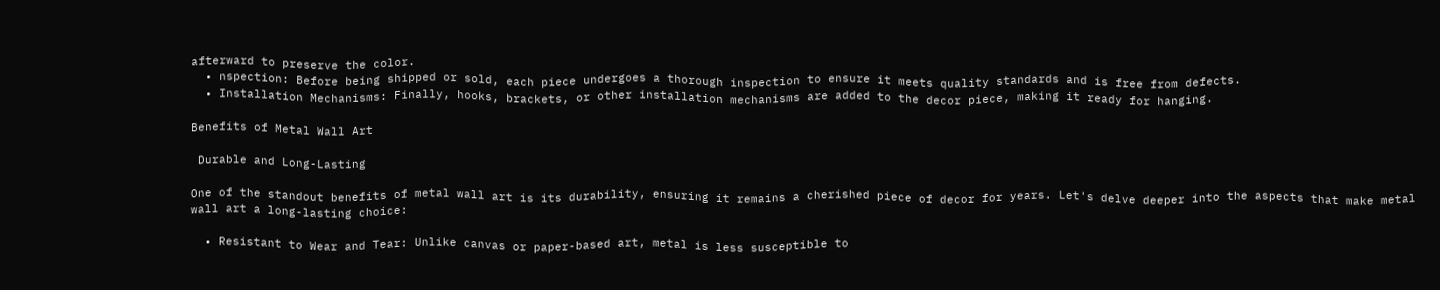afterward to preserve the color.
  • nspection: Before being shipped or sold, each piece undergoes a thorough inspection to ensure it meets quality standards and is free from defects.
  • Installation Mechanisms: Finally, hooks, brackets, or other installation mechanisms are added to the decor piece, making it ready for hanging.

Benefits of Metal Wall Art

 Durable and Long-Lasting

One of the standout benefits of metal wall art is its durability, ensuring it remains a cherished piece of decor for years. Let's delve deeper into the aspects that make metal wall art a long-lasting choice:

  • Resistant to Wear and Tear: Unlike canvas or paper-based art, metal is less susceptible to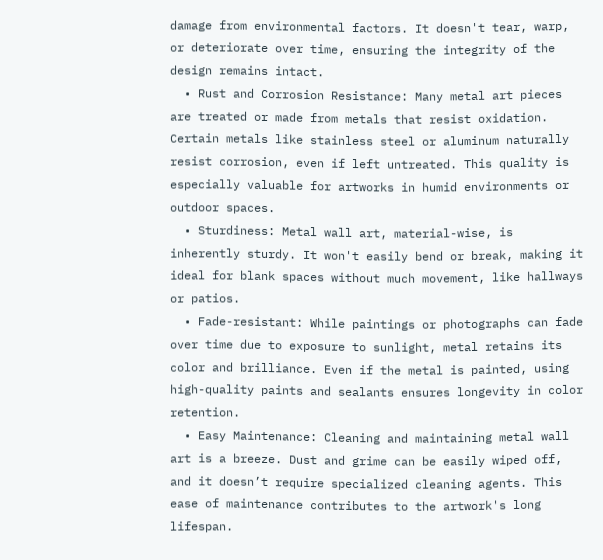damage from environmental factors. It doesn't tear, warp, or deteriorate over time, ensuring the integrity of the design remains intact.
  • Rust and Corrosion Resistance: Many metal art pieces are treated or made from metals that resist oxidation. Certain metals like stainless steel or aluminum naturally resist corrosion, even if left untreated. This quality is especially valuable for artworks in humid environments or outdoor spaces.
  • Sturdiness: Metal wall art, material-wise, is inherently sturdy. It won't easily bend or break, making it ideal for blank spaces without much movement, like hallways or patios.
  • Fade-resistant: While paintings or photographs can fade over time due to exposure to sunlight, metal retains its color and brilliance. Even if the metal is painted, using high-quality paints and sealants ensures longevity in color retention.
  • Easy Maintenance: Cleaning and maintaining metal wall art is a breeze. Dust and grime can be easily wiped off, and it doesn’t require specialized cleaning agents. This ease of maintenance contributes to the artwork's long lifespan.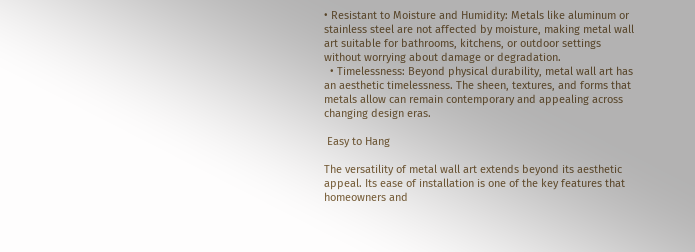• Resistant to Moisture and Humidity: Metals like aluminum or stainless steel are not affected by moisture, making metal wall art suitable for bathrooms, kitchens, or outdoor settings without worrying about damage or degradation.
  • Timelessness: Beyond physical durability, metal wall art has an aesthetic timelessness. The sheen, textures, and forms that metals allow can remain contemporary and appealing across changing design eras.

 Easy to Hang

The versatility of metal wall art extends beyond its aesthetic appeal. Its ease of installation is one of the key features that homeowners and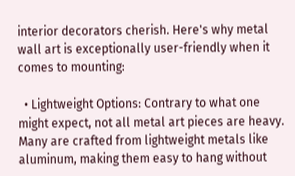interior decorators cherish. Here's why metal wall art is exceptionally user-friendly when it comes to mounting:

  • Lightweight Options: Contrary to what one might expect, not all metal art pieces are heavy. Many are crafted from lightweight metals like aluminum, making them easy to hang without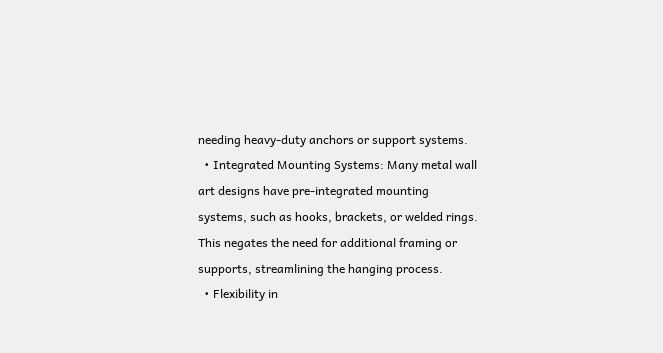needing heavy-duty anchors or support systems.
  • Integrated Mounting Systems: Many metal wall art designs have pre-integrated mounting systems, such as hooks, brackets, or welded rings. This negates the need for additional framing or supports, streamlining the hanging process.
  • Flexibility in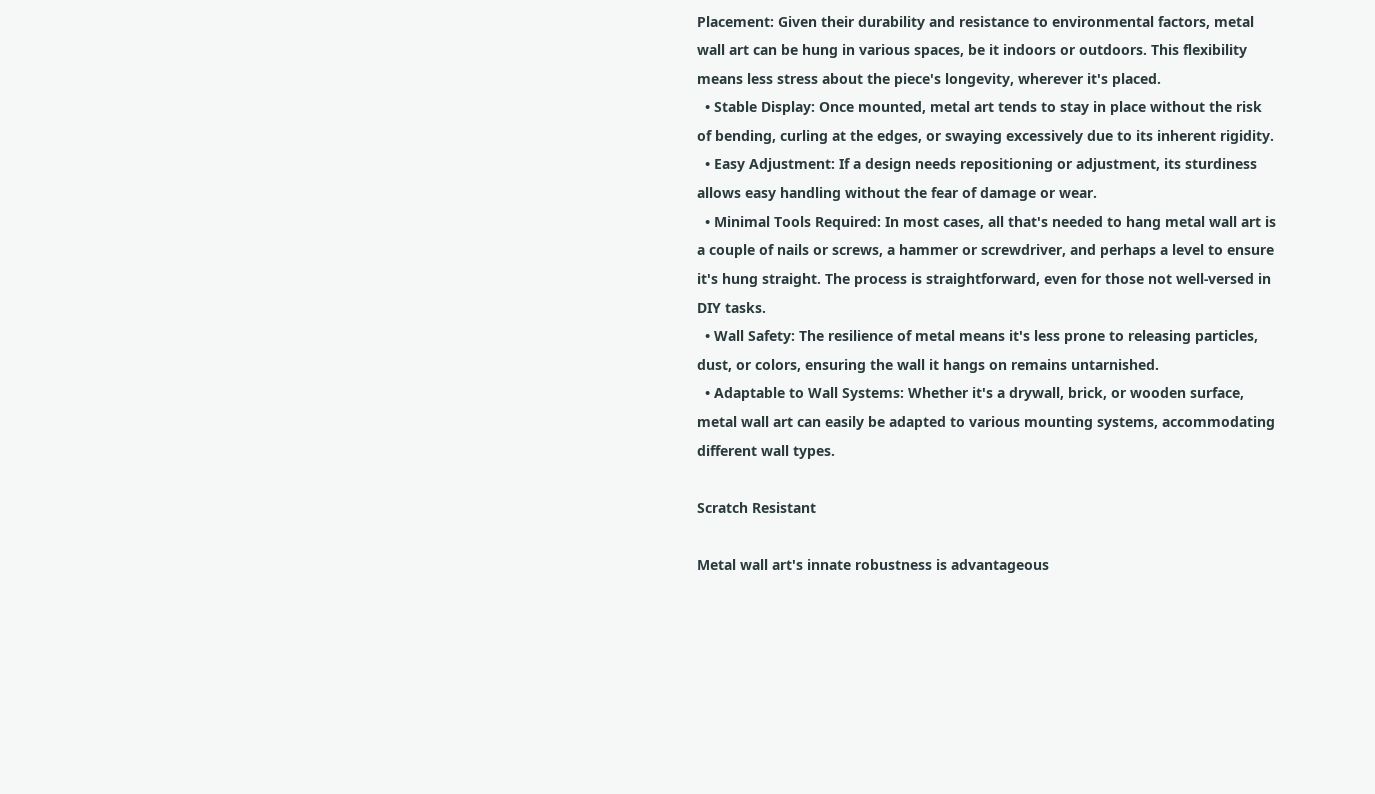Placement: Given their durability and resistance to environmental factors, metal wall art can be hung in various spaces, be it indoors or outdoors. This flexibility means less stress about the piece's longevity, wherever it's placed.
  • Stable Display: Once mounted, metal art tends to stay in place without the risk of bending, curling at the edges, or swaying excessively due to its inherent rigidity.
  • Easy Adjustment: If a design needs repositioning or adjustment, its sturdiness allows easy handling without the fear of damage or wear.
  • Minimal Tools Required: In most cases, all that's needed to hang metal wall art is a couple of nails or screws, a hammer or screwdriver, and perhaps a level to ensure it's hung straight. The process is straightforward, even for those not well-versed in DIY tasks.
  • Wall Safety: The resilience of metal means it's less prone to releasing particles, dust, or colors, ensuring the wall it hangs on remains untarnished.
  • Adaptable to Wall Systems: Whether it's a drywall, brick, or wooden surface, metal wall art can easily be adapted to various mounting systems, accommodating different wall types.

Scratch Resistant

Metal wall art's innate robustness is advantageous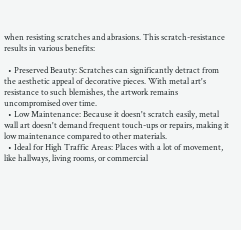when resisting scratches and abrasions. This scratch-resistance results in various benefits:

  • Preserved Beauty: Scratches can significantly detract from the aesthetic appeal of decorative pieces. With metal art's resistance to such blemishes, the artwork remains uncompromised over time.
  • Low Maintenance: Because it doesn't scratch easily, metal wall art doesn't demand frequent touch-ups or repairs, making it low maintenance compared to other materials.
  • Ideal for High Traffic Areas: Places with a lot of movement, like hallways, living rooms, or commercial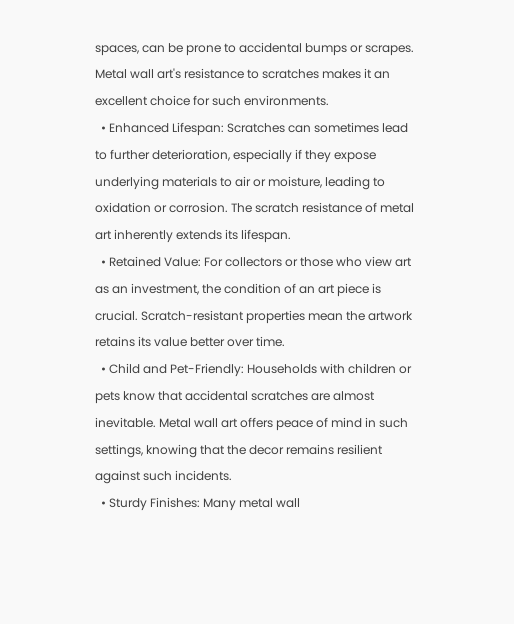spaces, can be prone to accidental bumps or scrapes. Metal wall art's resistance to scratches makes it an excellent choice for such environments.
  • Enhanced Lifespan: Scratches can sometimes lead to further deterioration, especially if they expose underlying materials to air or moisture, leading to oxidation or corrosion. The scratch resistance of metal art inherently extends its lifespan.
  • Retained Value: For collectors or those who view art as an investment, the condition of an art piece is crucial. Scratch-resistant properties mean the artwork retains its value better over time.
  • Child and Pet-Friendly: Households with children or pets know that accidental scratches are almost inevitable. Metal wall art offers peace of mind in such settings, knowing that the decor remains resilient against such incidents.
  • Sturdy Finishes: Many metal wall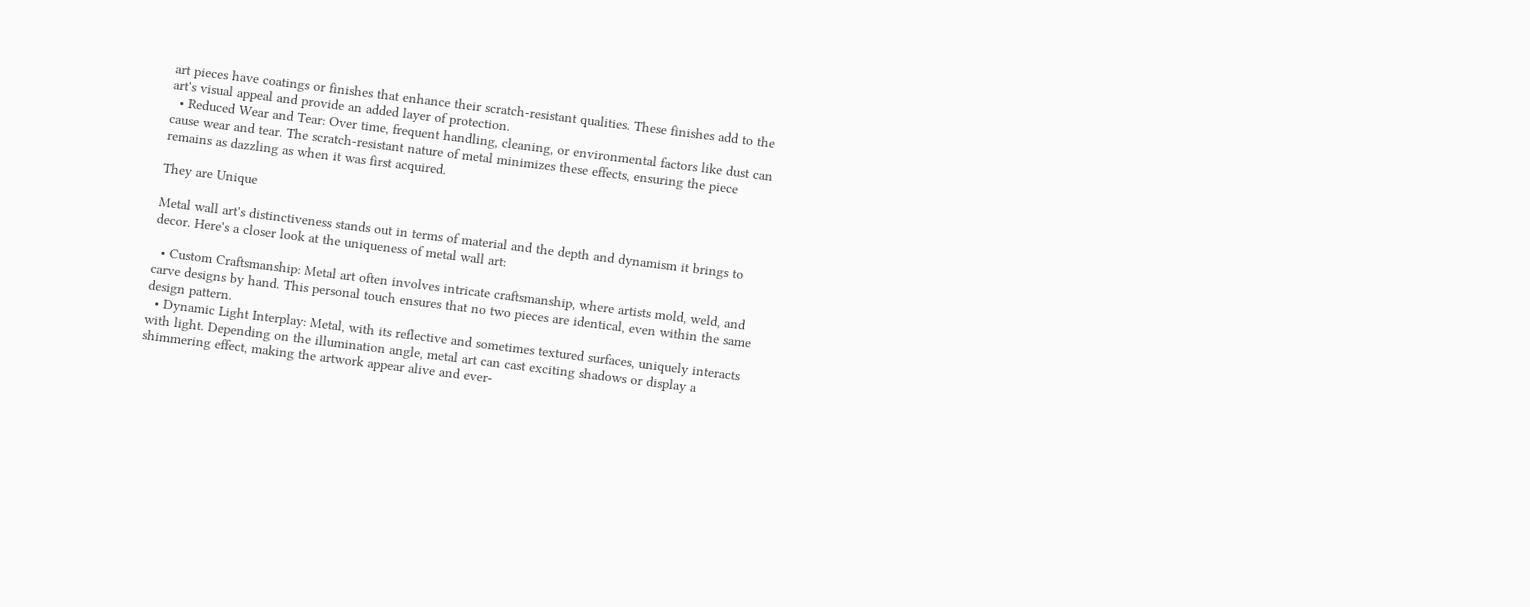art pieces have coatings or finishes that enhance their scratch-resistant qualities. These finishes add to the art's visual appeal and provide an added layer of protection.
  • Reduced Wear and Tear: Over time, frequent handling, cleaning, or environmental factors like dust can cause wear and tear. The scratch-resistant nature of metal minimizes these effects, ensuring the piece remains as dazzling as when it was first acquired.

They are Unique

Metal wall art's distinctiveness stands out in terms of material and the depth and dynamism it brings to decor. Here's a closer look at the uniqueness of metal wall art:

  • Custom Craftsmanship: Metal art often involves intricate craftsmanship, where artists mold, weld, and carve designs by hand. This personal touch ensures that no two pieces are identical, even within the same design pattern.
  • Dynamic Light Interplay: Metal, with its reflective and sometimes textured surfaces, uniquely interacts with light. Depending on the illumination angle, metal art can cast exciting shadows or display a shimmering effect, making the artwork appear alive and ever-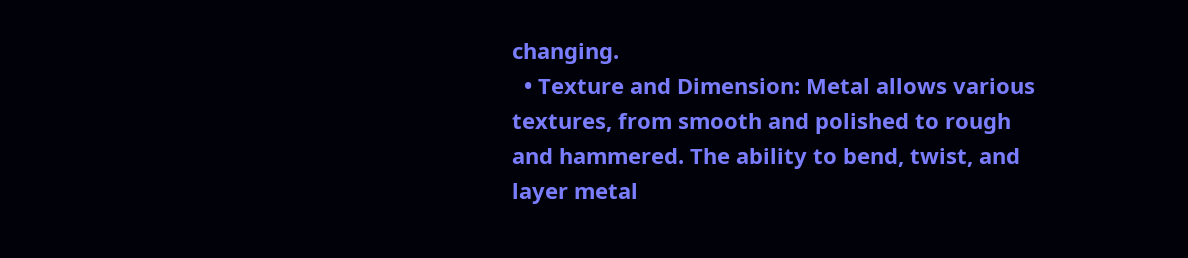changing.
  • Texture and Dimension: Metal allows various textures, from smooth and polished to rough and hammered. The ability to bend, twist, and layer metal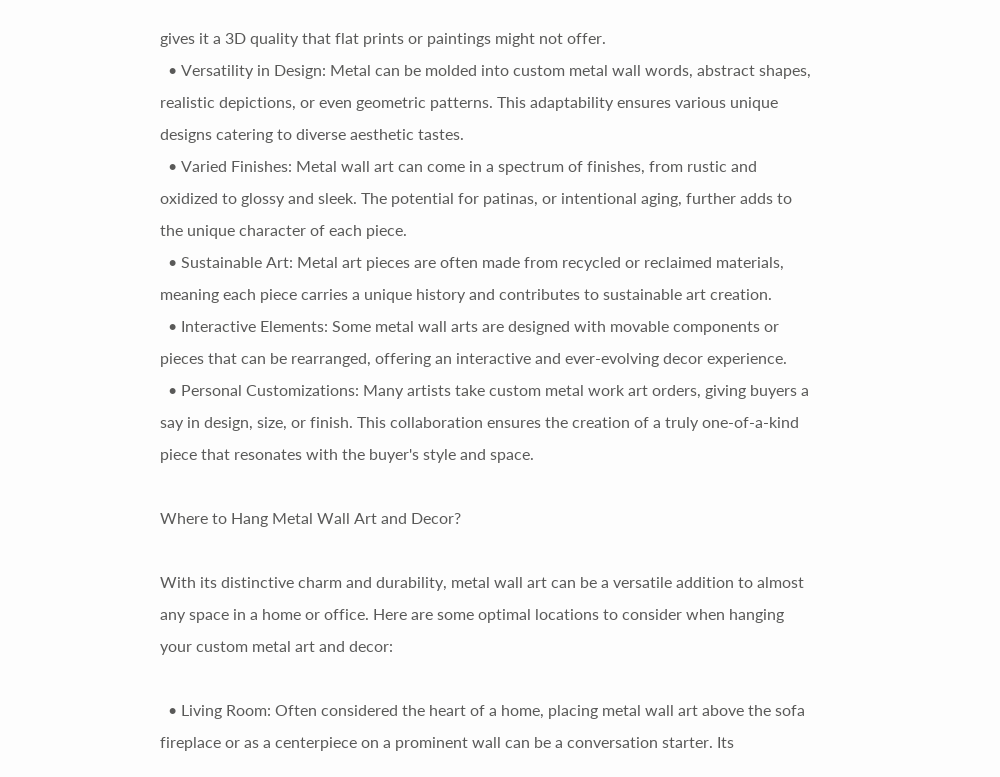gives it a 3D quality that flat prints or paintings might not offer.
  • Versatility in Design: Metal can be molded into custom metal wall words, abstract shapes, realistic depictions, or even geometric patterns. This adaptability ensures various unique designs catering to diverse aesthetic tastes.
  • Varied Finishes: Metal wall art can come in a spectrum of finishes, from rustic and oxidized to glossy and sleek. The potential for patinas, or intentional aging, further adds to the unique character of each piece.
  • Sustainable Art: Metal art pieces are often made from recycled or reclaimed materials, meaning each piece carries a unique history and contributes to sustainable art creation.
  • Interactive Elements: Some metal wall arts are designed with movable components or pieces that can be rearranged, offering an interactive and ever-evolving decor experience.
  • Personal Customizations: Many artists take custom metal work art orders, giving buyers a say in design, size, or finish. This collaboration ensures the creation of a truly one-of-a-kind piece that resonates with the buyer's style and space.

Where to Hang Metal Wall Art and Decor?

With its distinctive charm and durability, metal wall art can be a versatile addition to almost any space in a home or office. Here are some optimal locations to consider when hanging your custom metal art and decor:

  • Living Room: Often considered the heart of a home, placing metal wall art above the sofa fireplace or as a centerpiece on a prominent wall can be a conversation starter. Its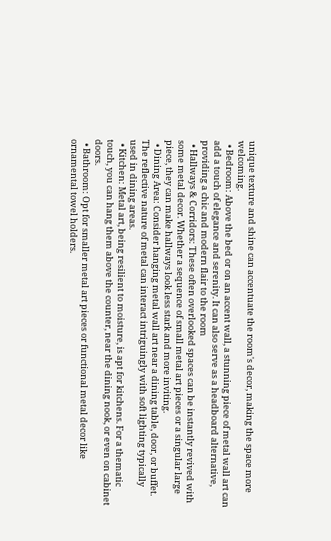unique texture and shine can accentuate the room's decor, making the space more welcoming.
  • Bedroom: Above the bed or on an accent wall, a stunning piece of metal wall art can add a touch of elegance and serenity. It can also serve as a headboard alternative, providing a chic and modern flair to the room
  • Hallways & Corridors: These often overlooked spaces can be instantly revived with some metal decor. Whether a sequence of small metal art pieces or a singular large piece, they can make hallways look less stark and more inviting.
  • Dining Area: Consider hanging metal wall art near a dining table, door, or buffet. The reflective nature of metal can interact intriguingly with soft lighting typically used in dining areas.
  • Kitchen: Metal art, being resilient to moisture, is apt for kitchens. For a thematic touch, you can hang them above the counter, near the dining nook, or even on cabinet doors.
  • Bathroom: Opt for smaller metal art pieces or functional metal decor like ornamental towel holders.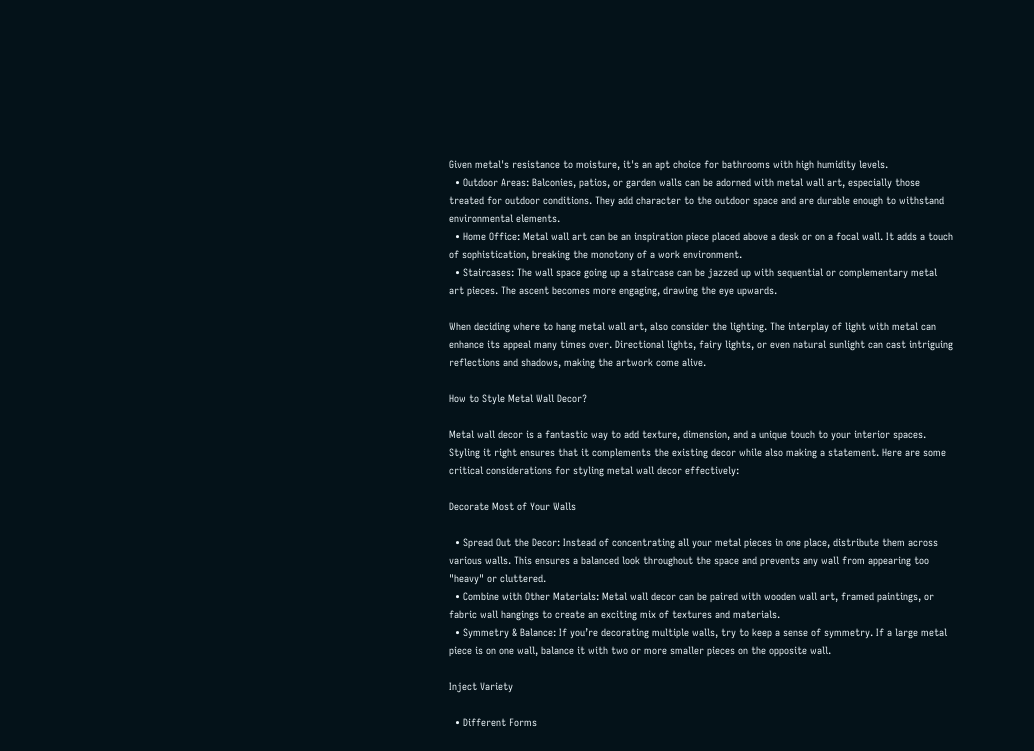Given metal's resistance to moisture, it's an apt choice for bathrooms with high humidity levels.
  • Outdoor Areas: Balconies, patios, or garden walls can be adorned with metal wall art, especially those treated for outdoor conditions. They add character to the outdoor space and are durable enough to withstand environmental elements.
  • Home Office: Metal wall art can be an inspiration piece placed above a desk or on a focal wall. It adds a touch of sophistication, breaking the monotony of a work environment.
  • Staircases: The wall space going up a staircase can be jazzed up with sequential or complementary metal art pieces. The ascent becomes more engaging, drawing the eye upwards.

When deciding where to hang metal wall art, also consider the lighting. The interplay of light with metal can enhance its appeal many times over. Directional lights, fairy lights, or even natural sunlight can cast intriguing reflections and shadows, making the artwork come alive.

How to Style Metal Wall Decor?

Metal wall decor is a fantastic way to add texture, dimension, and a unique touch to your interior spaces. Styling it right ensures that it complements the existing decor while also making a statement. Here are some critical considerations for styling metal wall decor effectively:

Decorate Most of Your Walls

  • Spread Out the Decor: Instead of concentrating all your metal pieces in one place, distribute them across various walls. This ensures a balanced look throughout the space and prevents any wall from appearing too "heavy" or cluttered.
  • Combine with Other Materials: Metal wall decor can be paired with wooden wall art, framed paintings, or fabric wall hangings to create an exciting mix of textures and materials.
  • Symmetry & Balance: If you’re decorating multiple walls, try to keep a sense of symmetry. If a large metal piece is on one wall, balance it with two or more smaller pieces on the opposite wall.

Inject Variety

  • Different Forms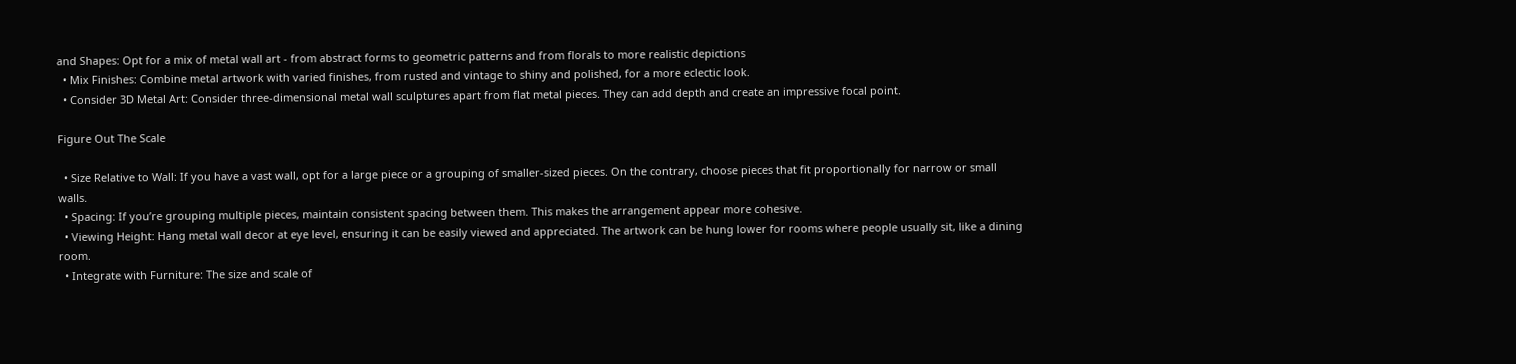and Shapes: Opt for a mix of metal wall art - from abstract forms to geometric patterns and from florals to more realistic depictions
  • Mix Finishes: Combine metal artwork with varied finishes, from rusted and vintage to shiny and polished, for a more eclectic look.
  • Consider 3D Metal Art: Consider three-dimensional metal wall sculptures apart from flat metal pieces. They can add depth and create an impressive focal point.

Figure Out The Scale

  • Size Relative to Wall: If you have a vast wall, opt for a large piece or a grouping of smaller-sized pieces. On the contrary, choose pieces that fit proportionally for narrow or small walls.
  • Spacing: If you’re grouping multiple pieces, maintain consistent spacing between them. This makes the arrangement appear more cohesive.
  • Viewing Height: Hang metal wall decor at eye level, ensuring it can be easily viewed and appreciated. The artwork can be hung lower for rooms where people usually sit, like a dining room.
  • Integrate with Furniture: The size and scale of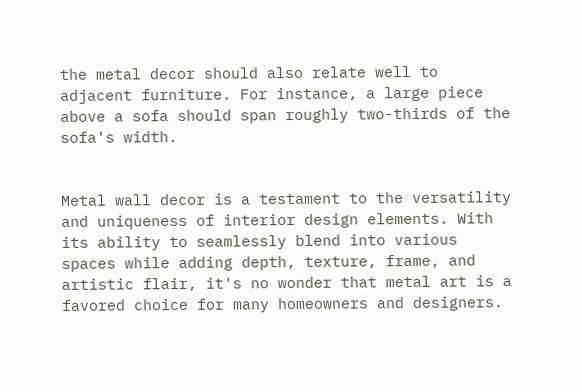the metal decor should also relate well to adjacent furniture. For instance, a large piece above a sofa should span roughly two-thirds of the sofa's width.


Metal wall decor is a testament to the versatility and uniqueness of interior design elements. With its ability to seamlessly blend into various spaces while adding depth, texture, frame, and artistic flair, it's no wonder that metal art is a favored choice for many homeowners and designers.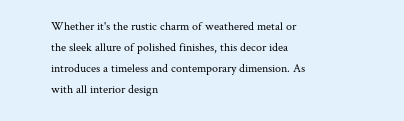Whether it's the rustic charm of weathered metal or the sleek allure of polished finishes, this decor idea introduces a timeless and contemporary dimension. As with all interior design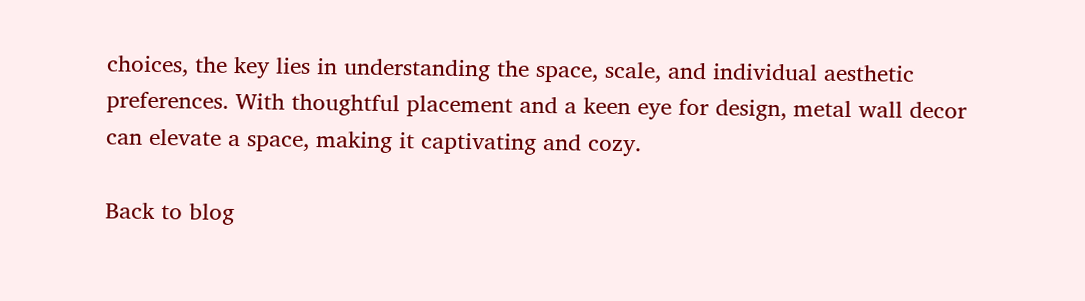choices, the key lies in understanding the space, scale, and individual aesthetic preferences. With thoughtful placement and a keen eye for design, metal wall decor can elevate a space, making it captivating and cozy.

Back to blog